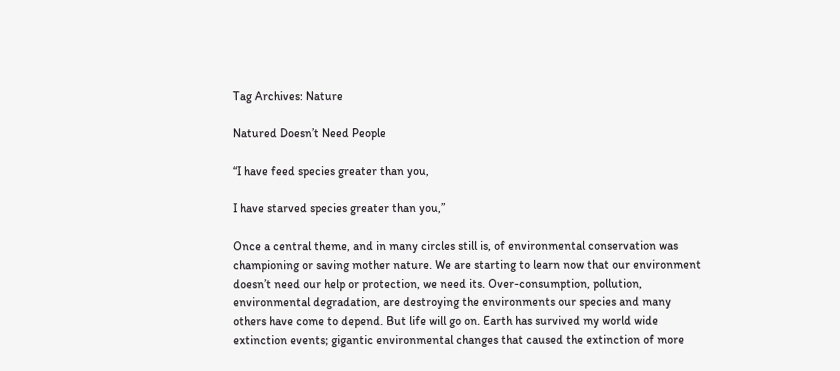Tag Archives: Nature

Natured Doesn’t Need People

“I have feed species greater than you,

I have starved species greater than you,”

Once a central theme, and in many circles still is, of environmental conservation was championing or saving mother nature. We are starting to learn now that our environment doesn’t need our help or protection, we need its. Over-consumption, pollution, environmental degradation, are destroying the environments our species and many others have come to depend. But life will go on. Earth has survived my world wide extinction events; gigantic environmental changes that caused the extinction of more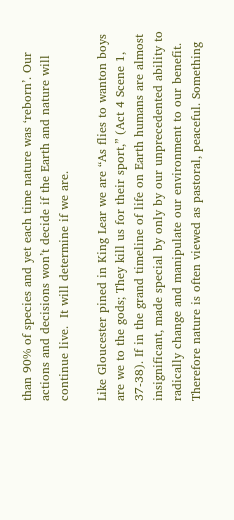than 90% of species and yet each time nature was ‘reborn’. Our actions and decisions won’t decide if the Earth and nature will continue live.  It will determine if we are.

Like Gloucester pined in King Lear we are “As flies to wanton boys are we to the gods; They kill us for their sport,” (Act 4 Scene 1, 37-38). If in the grand timeline of life on Earth humans are almost insignificant, made special by only by our unprecedented ability to radically change and manipulate our environment to our benefit. Therefore nature is often viewed as pastoral, peaceful. Something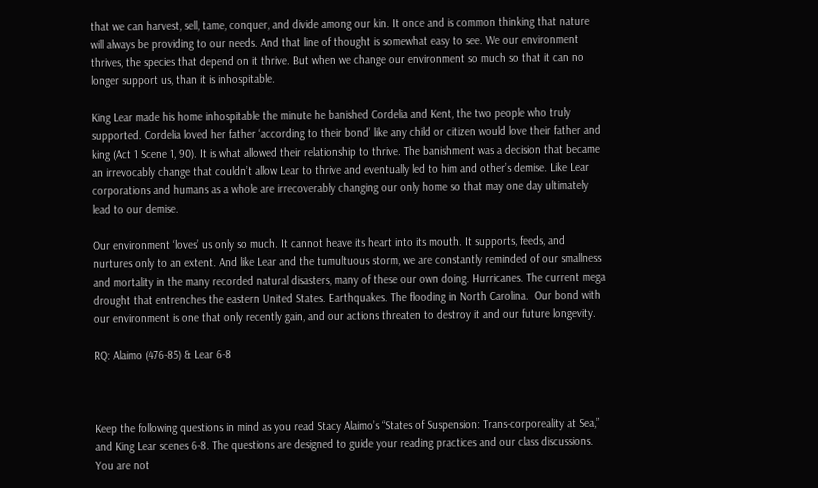that we can harvest, sell, tame, conquer, and divide among our kin. It once and is common thinking that nature will always be providing to our needs. And that line of thought is somewhat easy to see. We our environment thrives, the species that depend on it thrive. But when we change our environment so much so that it can no longer support us, than it is inhospitable.

King Lear made his home inhospitable the minute he banished Cordelia and Kent, the two people who truly supported. Cordelia loved her father ‘according to their bond’ like any child or citizen would love their father and king (Act 1 Scene 1, 90). It is what allowed their relationship to thrive. The banishment was a decision that became an irrevocably change that couldn’t allow Lear to thrive and eventually led to him and other’s demise. Like Lear corporations and humans as a whole are irrecoverably changing our only home so that may one day ultimately lead to our demise.

Our environment ‘loves’ us only so much. It cannot heave its heart into its mouth. It supports, feeds, and nurtures only to an extent. And like Lear and the tumultuous storm, we are constantly reminded of our smallness and mortality in the many recorded natural disasters, many of these our own doing. Hurricanes. The current mega drought that entrenches the eastern United States. Earthquakes. The flooding in North Carolina.  Our bond with our environment is one that only recently gain, and our actions threaten to destroy it and our future longevity.

RQ: Alaimo (476-85) & Lear 6-8



Keep the following questions in mind as you read Stacy Alaimo’s “States of Suspension: Trans-corporeality at Sea,” and King Lear scenes 6-8. The questions are designed to guide your reading practices and our class discussions. You are not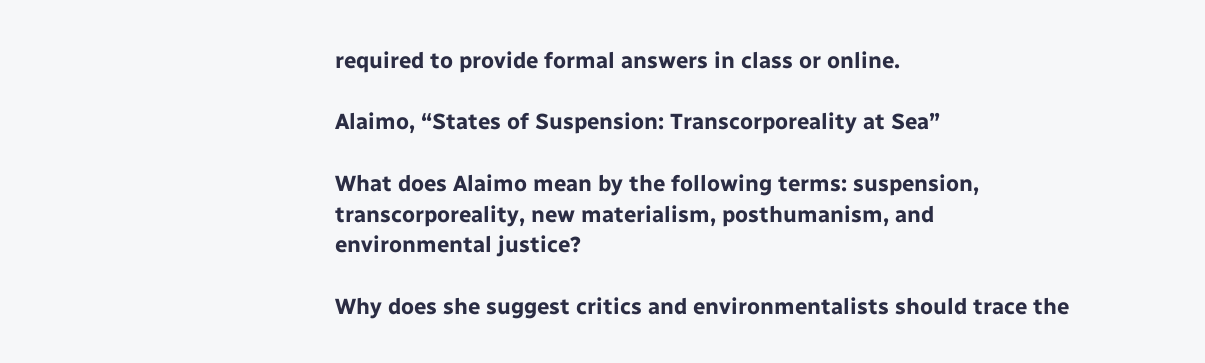required to provide formal answers in class or online.

Alaimo, “States of Suspension: Transcorporeality at Sea”

What does Alaimo mean by the following terms: suspension, transcorporeality, new materialism, posthumanism, and environmental justice?

Why does she suggest critics and environmentalists should trace the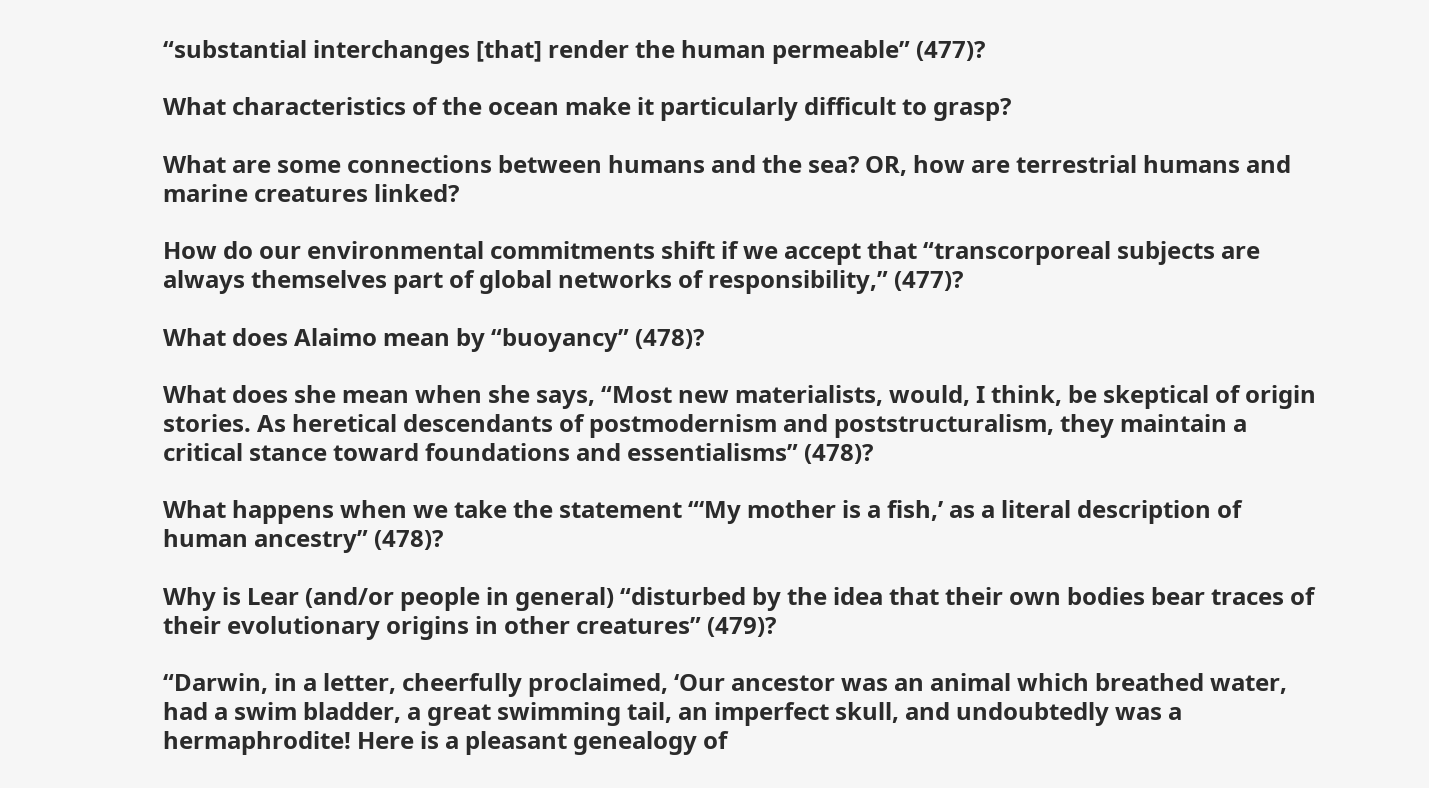“substantial interchanges [that] render the human permeable” (477)?

What characteristics of the ocean make it particularly difficult to grasp?

What are some connections between humans and the sea? OR, how are terrestrial humans and marine creatures linked?

How do our environmental commitments shift if we accept that “transcorporeal subjects are always themselves part of global networks of responsibility,” (477)?

What does Alaimo mean by “buoyancy” (478)?

What does she mean when she says, “Most new materialists, would, I think, be skeptical of origin stories. As heretical descendants of postmodernism and poststructuralism, they maintain a critical stance toward foundations and essentialisms” (478)?

What happens when we take the statement “‘My mother is a fish,’ as a literal description of human ancestry” (478)?

Why is Lear (and/or people in general) “disturbed by the idea that their own bodies bear traces of their evolutionary origins in other creatures” (479)?

“Darwin, in a letter, cheerfully proclaimed, ‘Our ancestor was an animal which breathed water, had a swim bladder, a great swimming tail, an imperfect skull, and undoubtedly was a hermaphrodite! Here is a pleasant genealogy of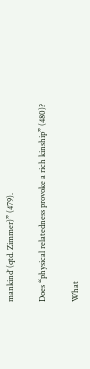mankind’ (qtd. Zimmer)” (479).

Does “physical relatedness provoke a rich kinship” (480)?

What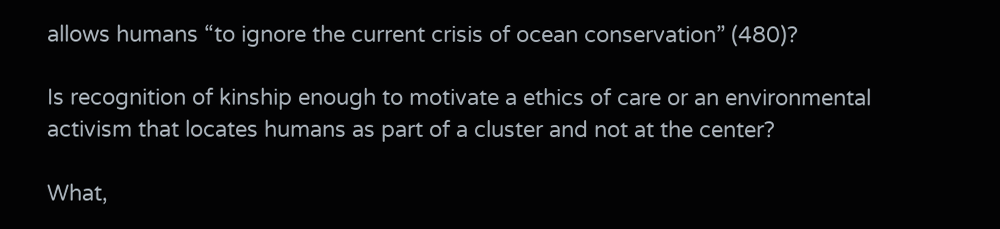allows humans “to ignore the current crisis of ocean conservation” (480)?

Is recognition of kinship enough to motivate a ethics of care or an environmental activism that locates humans as part of a cluster and not at the center?

What,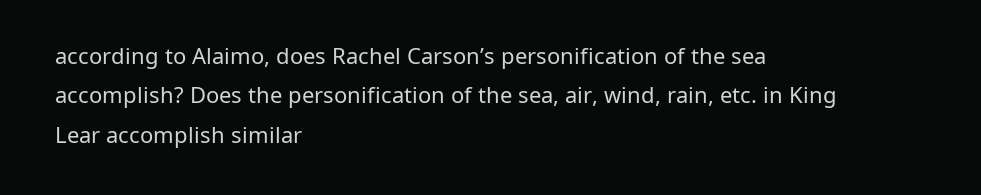according to Alaimo, does Rachel Carson’s personification of the sea accomplish? Does the personification of the sea, air, wind, rain, etc. in King Lear accomplish similar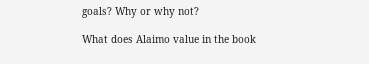goals? Why or why not?

What does Alaimo value in the book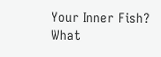Your Inner Fish? What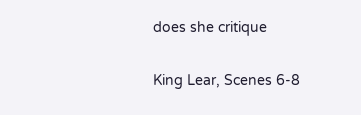does she critique

King Lear, Scenes 6-8